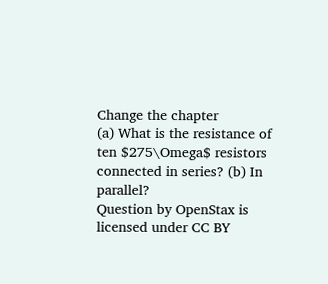Change the chapter
(a) What is the resistance of ten $275\Omega$ resistors connected in series? (b) In parallel?
Question by OpenStax is licensed under CC BY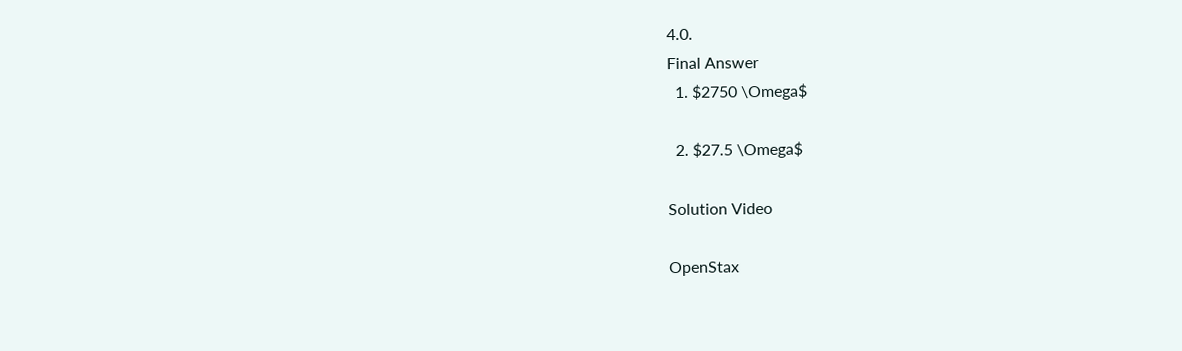4.0.
Final Answer
  1. $2750 \Omega$

  2. $27.5 \Omega$

Solution Video

OpenStax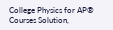College Physics for AP® Courses Solution,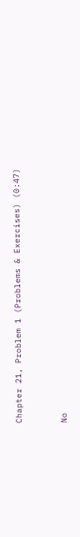Chapter 21, Problem 1 (Problems & Exercises) (0:47)


No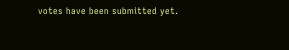votes have been submitted yet.